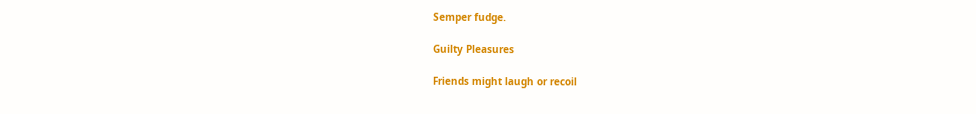Semper fudge.

Guilty Pleasures

Friends might laugh or recoil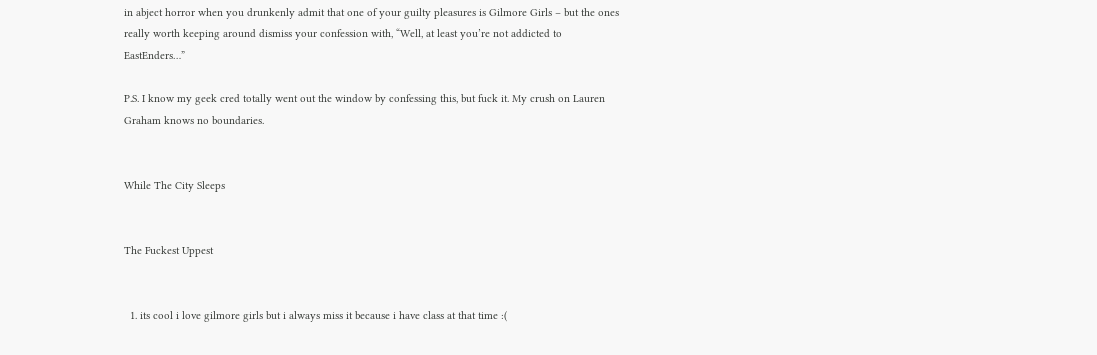in abject horror when you drunkenly admit that one of your guilty pleasures is Gilmore Girls – but the ones really worth keeping around dismiss your confession with, “Well, at least you’re not addicted to EastEnders…”

P.S. I know my geek cred totally went out the window by confessing this, but fuck it. My crush on Lauren Graham knows no boundaries.


While The City Sleeps


The Fuckest Uppest


  1. its cool i love gilmore girls but i always miss it because i have class at that time :(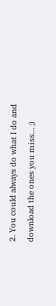2. You could always do what I do and download the ones you miss… ;)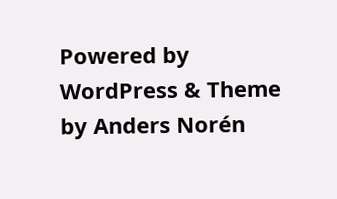Powered by WordPress & Theme by Anders Norén